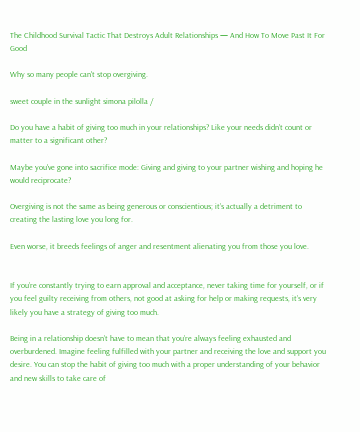The Childhood Survival Tactic That Destroys Adult Relationships — And How To Move Past It For Good

Why so many people can't stop overgiving.

sweet couple in the sunlight simona pilolla /

Do you have a habit of giving too much in your relationships? Like your needs didn’t count or matter to a significant other?

Maybe you've gone into sacrifice mode: Giving and giving to your partner wishing and hoping he would reciprocate?

Overgiving is not the same as being generous or conscientious; it’s actually a detriment to creating the lasting love you long for.

Even worse, it breeds feelings of anger and resentment alienating you from those you love.


If you’re constantly trying to earn approval and acceptance, never taking time for yourself, or if you feel guilty receiving from others, not good at asking for help or making requests, it’s very likely you have a strategy of giving too much.

Being in a relationship doesn’t have to mean that you’re always feeling exhausted and overburdened. Imagine feeling fulfilled with your partner and receiving the love and support you desire. You can stop the habit of giving too much with a proper understanding of your behavior and new skills to take care of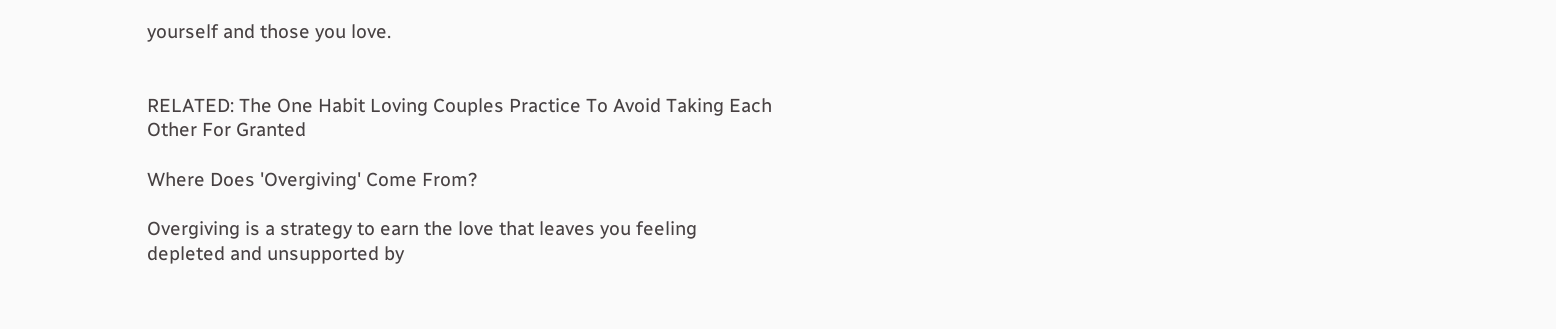yourself and those you love.


RELATED: The One Habit Loving Couples Practice To Avoid Taking Each Other For Granted

Where Does 'Overgiving' Come From?

Overgiving is a strategy to earn the love that leaves you feeling depleted and unsupported by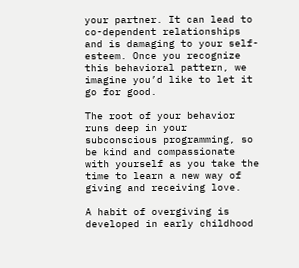your partner. It can lead to co-dependent relationships and is damaging to your self-esteem. Once you recognize this behavioral pattern, we imagine you’d like to let it go for good.

The root of your behavior runs deep in your subconscious programming, so be kind and compassionate with yourself as you take the time to learn a new way of giving and receiving love.

A habit of overgiving is developed in early childhood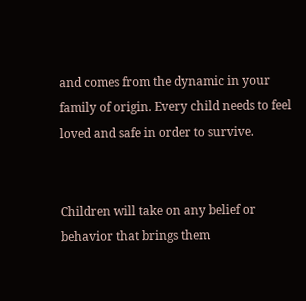and comes from the dynamic in your family of origin. Every child needs to feel loved and safe in order to survive.


Children will take on any belief or behavior that brings them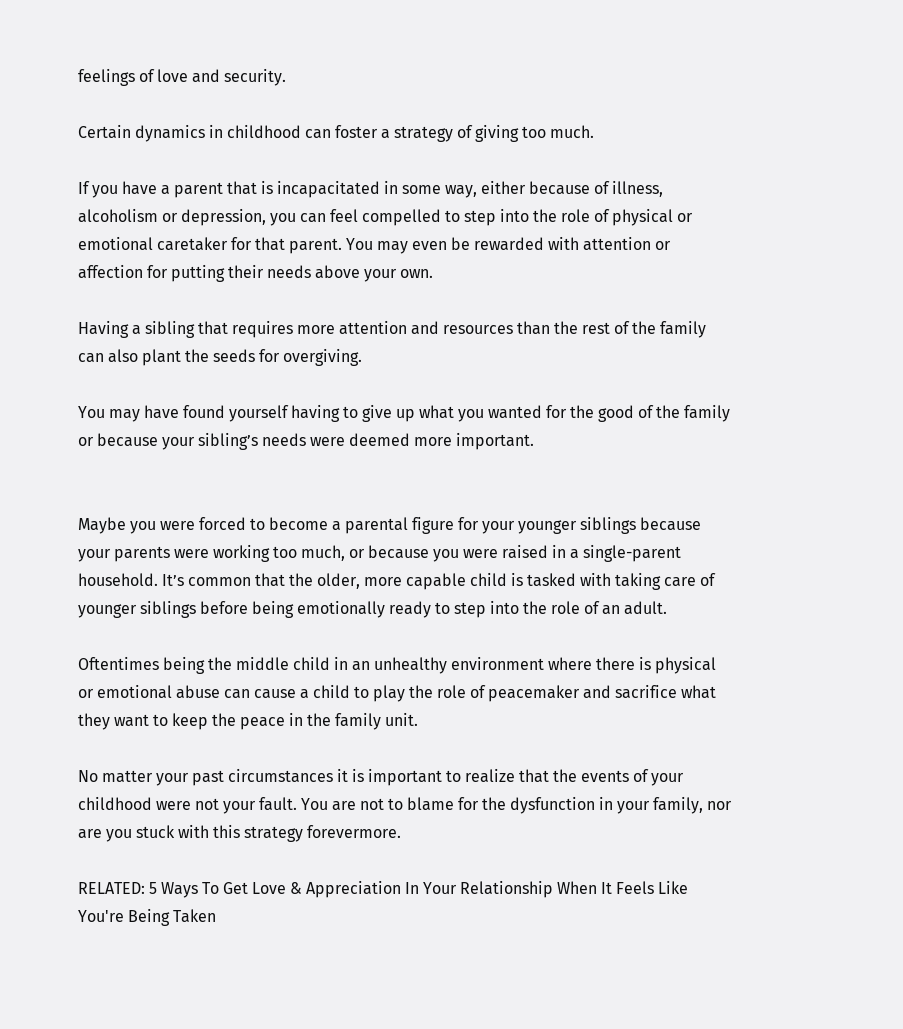feelings of love and security.

Certain dynamics in childhood can foster a strategy of giving too much.

If you have a parent that is incapacitated in some way, either because of illness, alcoholism or depression, you can feel compelled to step into the role of physical or emotional caretaker for that parent. You may even be rewarded with attention or affection for putting their needs above your own.

Having a sibling that requires more attention and resources than the rest of the family can also plant the seeds for overgiving.

You may have found yourself having to give up what you wanted for the good of the family or because your sibling’s needs were deemed more important.


Maybe you were forced to become a parental figure for your younger siblings because your parents were working too much, or because you were raised in a single-parent household. It’s common that the older, more capable child is tasked with taking care of younger siblings before being emotionally ready to step into the role of an adult.

Oftentimes being the middle child in an unhealthy environment where there is physical or emotional abuse can cause a child to play the role of peacemaker and sacrifice what they want to keep the peace in the family unit.

No matter your past circumstances it is important to realize that the events of your childhood were not your fault. You are not to blame for the dysfunction in your family, nor are you stuck with this strategy forevermore.

RELATED: 5 Ways To Get Love & Appreciation In Your Relationship When It Feels Like You're Being Taken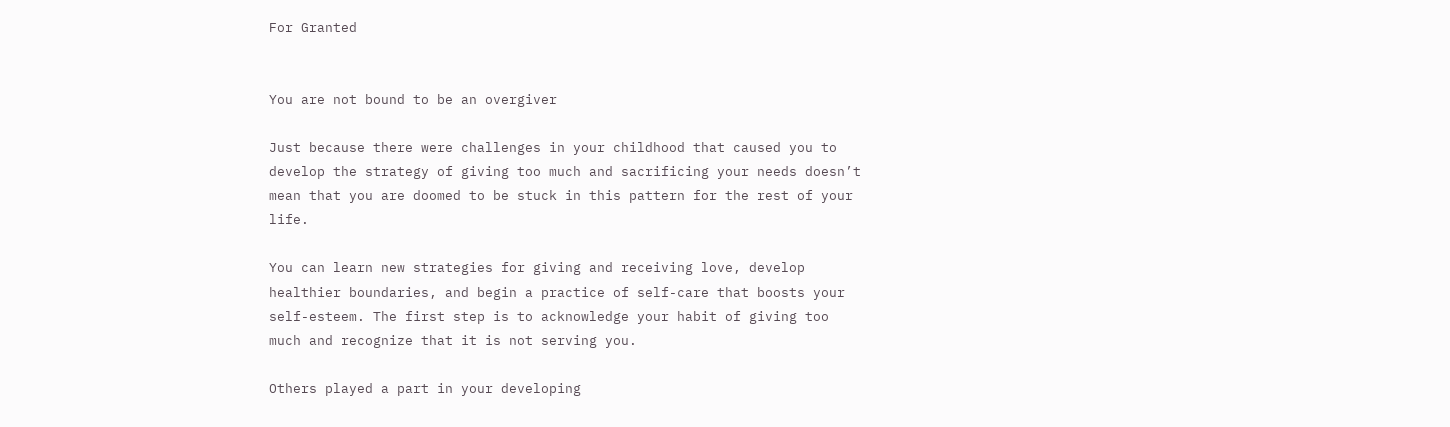For Granted


You are not bound to be an overgiver

Just because there were challenges in your childhood that caused you to develop the strategy of giving too much and sacrificing your needs doesn’t mean that you are doomed to be stuck in this pattern for the rest of your life.

You can learn new strategies for giving and receiving love, develop healthier boundaries, and begin a practice of self-care that boosts your self-esteem. The first step is to acknowledge your habit of giving too much and recognize that it is not serving you.

Others played a part in your developing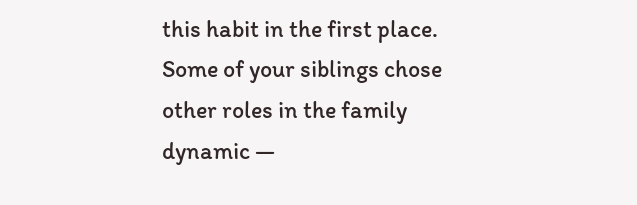this habit in the first place. Some of your siblings chose other roles in the family dynamic —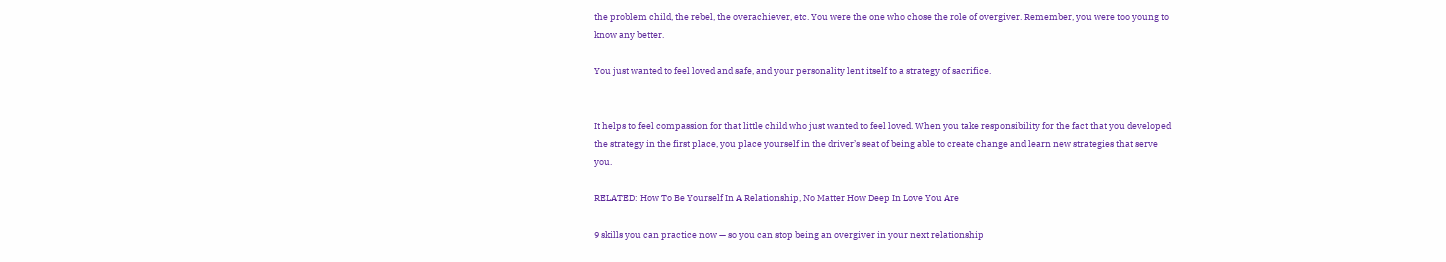the problem child, the rebel, the overachiever, etc. You were the one who chose the role of overgiver. Remember, you were too young to know any better.

You just wanted to feel loved and safe, and your personality lent itself to a strategy of sacrifice.


It helps to feel compassion for that little child who just wanted to feel loved. When you take responsibility for the fact that you developed the strategy in the first place, you place yourself in the driver’s seat of being able to create change and learn new strategies that serve you.

RELATED: How To Be Yourself In A Relationship, No Matter How Deep In Love You Are

9 skills you can practice now — so you can stop being an overgiver in your next relationship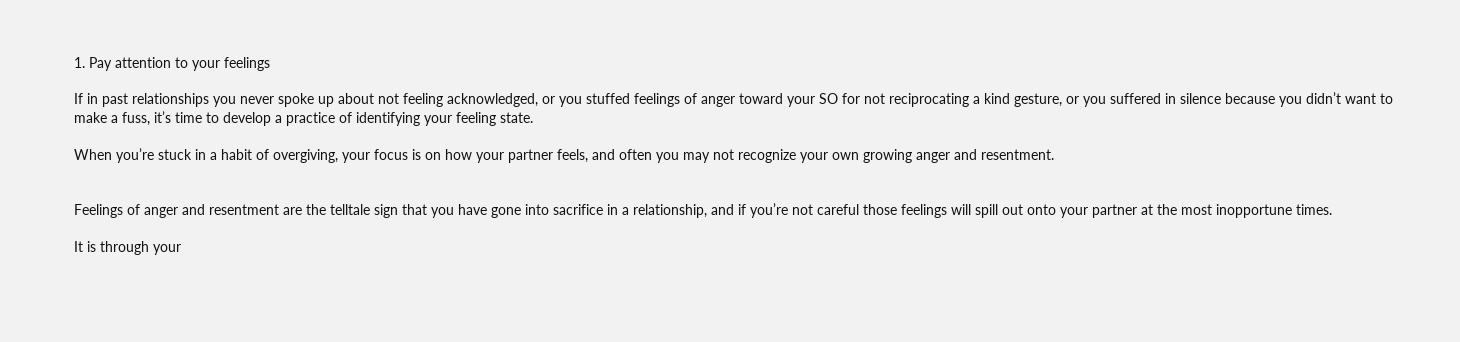1. Pay attention to your feelings

If in past relationships you never spoke up about not feeling acknowledged, or you stuffed feelings of anger toward your SO for not reciprocating a kind gesture, or you suffered in silence because you didn’t want to make a fuss, it’s time to develop a practice of identifying your feeling state.

When you’re stuck in a habit of overgiving, your focus is on how your partner feels, and often you may not recognize your own growing anger and resentment.


Feelings of anger and resentment are the telltale sign that you have gone into sacrifice in a relationship, and if you’re not careful those feelings will spill out onto your partner at the most inopportune times.

It is through your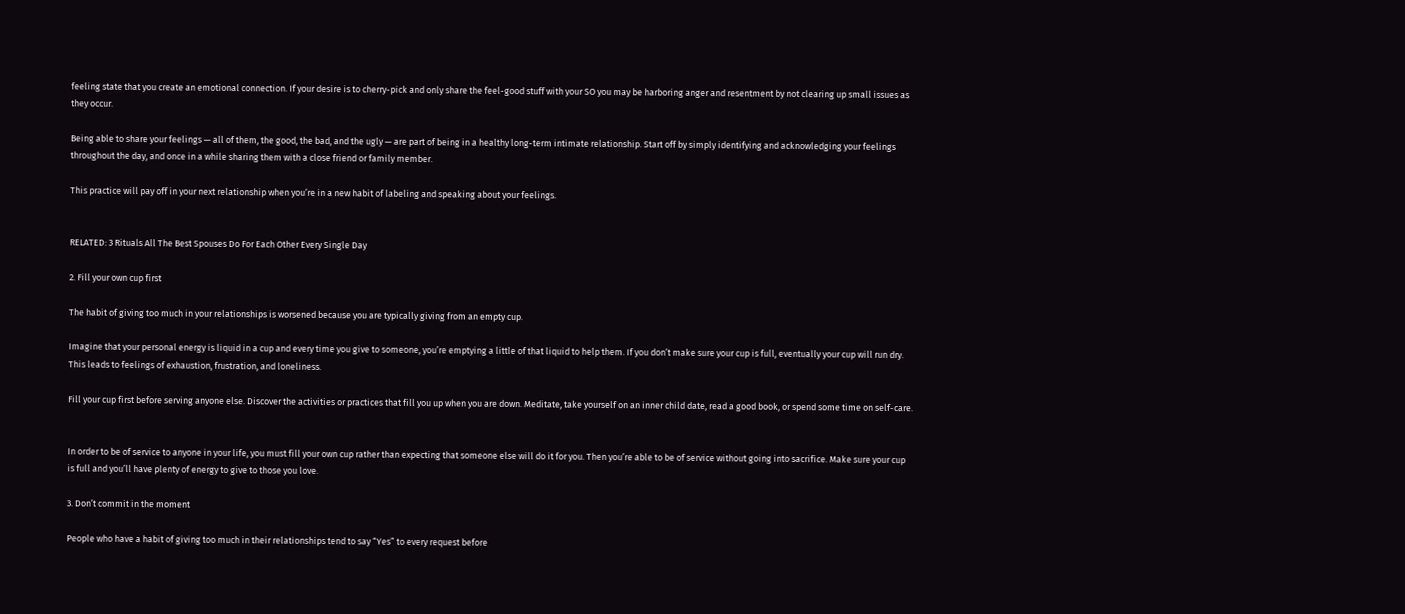feeling state that you create an emotional connection. If your desire is to cherry-pick and only share the feel-good stuff with your SO you may be harboring anger and resentment by not clearing up small issues as they occur.

Being able to share your feelings — all of them, the good, the bad, and the ugly — are part of being in a healthy long-term intimate relationship. Start off by simply identifying and acknowledging your feelings throughout the day, and once in a while sharing them with a close friend or family member.

This practice will pay off in your next relationship when you’re in a new habit of labeling and speaking about your feelings.


RELATED: 3 Rituals All The Best Spouses Do For Each Other Every Single Day

2. Fill your own cup first

The habit of giving too much in your relationships is worsened because you are typically giving from an empty cup.

Imagine that your personal energy is liquid in a cup and every time you give to someone, you’re emptying a little of that liquid to help them. If you don’t make sure your cup is full, eventually your cup will run dry. This leads to feelings of exhaustion, frustration, and loneliness.

Fill your cup first before serving anyone else. Discover the activities or practices that fill you up when you are down. Meditate, take yourself on an inner child date, read a good book, or spend some time on self-care.


In order to be of service to anyone in your life, you must fill your own cup rather than expecting that someone else will do it for you. Then you’re able to be of service without going into sacrifice. Make sure your cup is full and you’ll have plenty of energy to give to those you love.

3. Don’t commit in the moment

People who have a habit of giving too much in their relationships tend to say “Yes” to every request before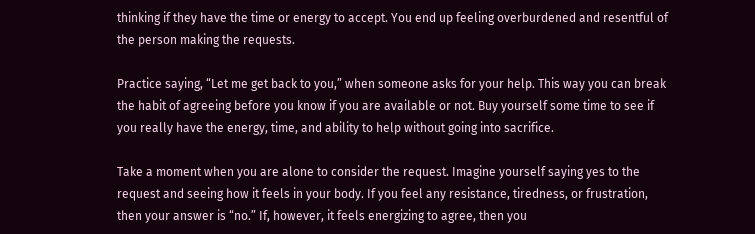thinking if they have the time or energy to accept. You end up feeling overburdened and resentful of the person making the requests.

Practice saying, “Let me get back to you,” when someone asks for your help. This way you can break the habit of agreeing before you know if you are available or not. Buy yourself some time to see if you really have the energy, time, and ability to help without going into sacrifice.

Take a moment when you are alone to consider the request. Imagine yourself saying yes to the request and seeing how it feels in your body. If you feel any resistance, tiredness, or frustration, then your answer is “no.” If, however, it feels energizing to agree, then you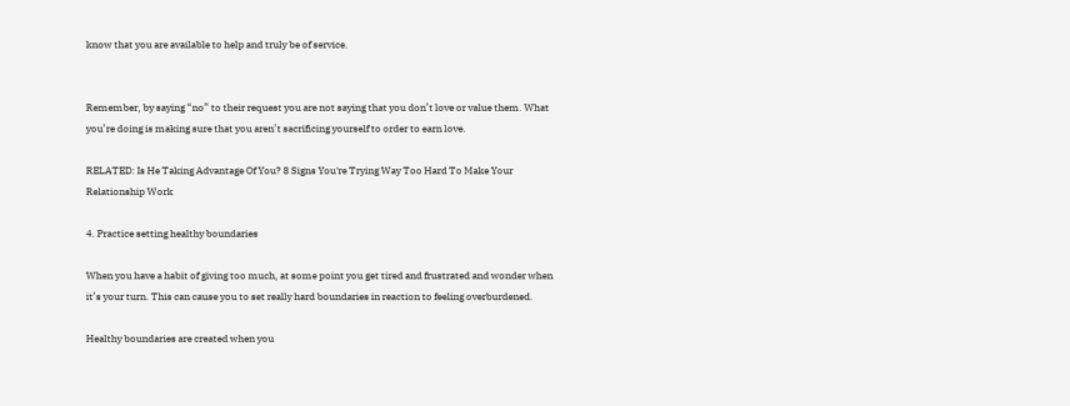know that you are available to help and truly be of service.


Remember, by saying “no” to their request you are not saying that you don’t love or value them. What you’re doing is making sure that you aren’t sacrificing yourself to order to earn love.

RELATED: Is He Taking Advantage Of You? 8 Signs You're Trying Way Too Hard To Make Your Relationship Work

4. Practice setting healthy boundaries

When you have a habit of giving too much, at some point you get tired and frustrated and wonder when it’s your turn. This can cause you to set really hard boundaries in reaction to feeling overburdened.

Healthy boundaries are created when you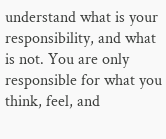understand what is your responsibility, and what is not. You are only responsible for what you think, feel, and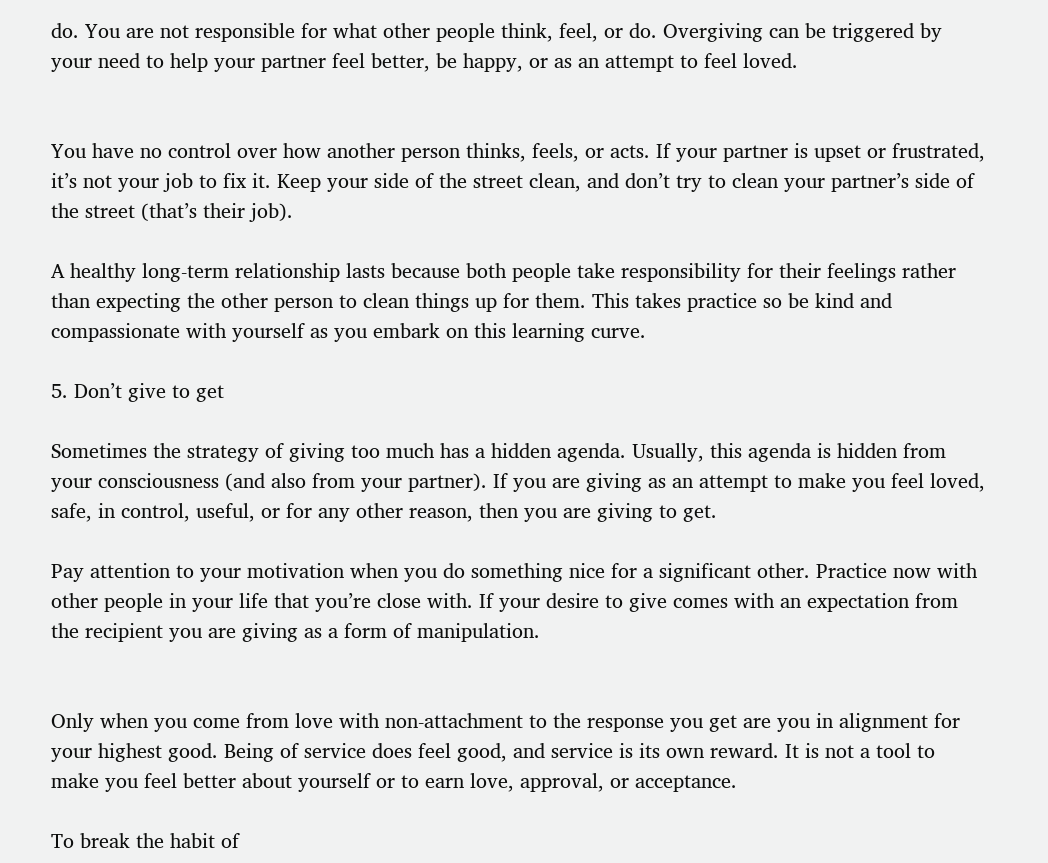do. You are not responsible for what other people think, feel, or do. Overgiving can be triggered by your need to help your partner feel better, be happy, or as an attempt to feel loved.


You have no control over how another person thinks, feels, or acts. If your partner is upset or frustrated, it’s not your job to fix it. Keep your side of the street clean, and don’t try to clean your partner’s side of the street (that’s their job).

A healthy long-term relationship lasts because both people take responsibility for their feelings rather than expecting the other person to clean things up for them. This takes practice so be kind and compassionate with yourself as you embark on this learning curve.

5. Don’t give to get

Sometimes the strategy of giving too much has a hidden agenda. Usually, this agenda is hidden from your consciousness (and also from your partner). If you are giving as an attempt to make you feel loved, safe, in control, useful, or for any other reason, then you are giving to get.

Pay attention to your motivation when you do something nice for a significant other. Practice now with other people in your life that you’re close with. If your desire to give comes with an expectation from the recipient you are giving as a form of manipulation.


Only when you come from love with non-attachment to the response you get are you in alignment for your highest good. Being of service does feel good, and service is its own reward. It is not a tool to make you feel better about yourself or to earn love, approval, or acceptance.

To break the habit of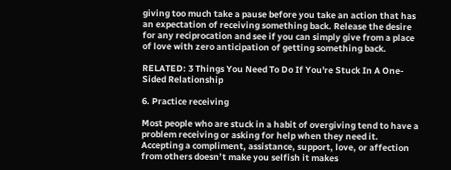giving too much take a pause before you take an action that has an expectation of receiving something back. Release the desire for any reciprocation and see if you can simply give from a place of love with zero anticipation of getting something back.

RELATED: 3 Things You Need To Do If You're Stuck In A One-Sided Relationship

6. Practice receiving

Most people who are stuck in a habit of overgiving tend to have a problem receiving or asking for help when they need it. Accepting a compliment, assistance, support, love, or affection from others doesn’t make you selfish it makes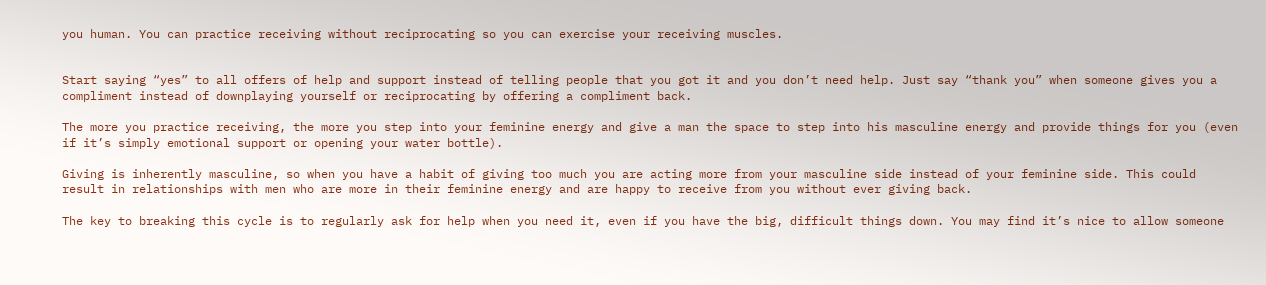you human. You can practice receiving without reciprocating so you can exercise your receiving muscles.


Start saying “yes” to all offers of help and support instead of telling people that you got it and you don’t need help. Just say “thank you” when someone gives you a compliment instead of downplaying yourself or reciprocating by offering a compliment back.

The more you practice receiving, the more you step into your feminine energy and give a man the space to step into his masculine energy and provide things for you (even if it’s simply emotional support or opening your water bottle).

Giving is inherently masculine, so when you have a habit of giving too much you are acting more from your masculine side instead of your feminine side. This could result in relationships with men who are more in their feminine energy and are happy to receive from you without ever giving back.

The key to breaking this cycle is to regularly ask for help when you need it, even if you have the big, difficult things down. You may find it’s nice to allow someone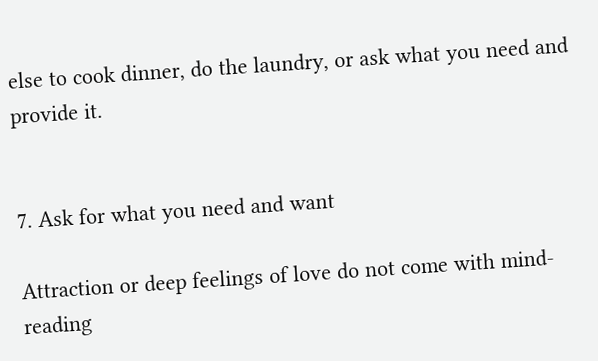else to cook dinner, do the laundry, or ask what you need and provide it.


7. Ask for what you need and want

Attraction or deep feelings of love do not come with mind-reading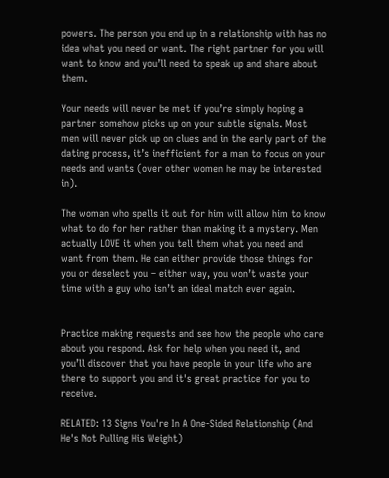powers. The person you end up in a relationship with has no idea what you need or want. The right partner for you will want to know and you’ll need to speak up and share about them.

Your needs will never be met if you’re simply hoping a partner somehow picks up on your subtle signals. Most men will never pick up on clues and in the early part of the dating process, it’s inefficient for a man to focus on your needs and wants (over other women he may be interested in).

The woman who spells it out for him will allow him to know what to do for her rather than making it a mystery. Men actually LOVE it when you tell them what you need and want from them. He can either provide those things for you or deselect you – either way, you won’t waste your time with a guy who isn’t an ideal match ever again.


Practice making requests and see how the people who care about you respond. Ask for help when you need it, and you’ll discover that you have people in your life who are there to support you and it's great practice for you to receive.

RELATED: 13 Signs You're In A One-Sided Relationship (And He's Not Pulling His Weight)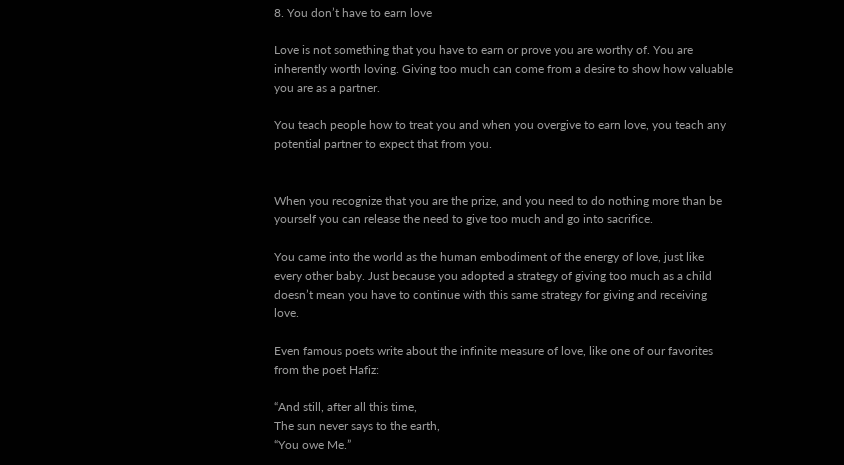8. You don’t have to earn love

Love is not something that you have to earn or prove you are worthy of. You are inherently worth loving. Giving too much can come from a desire to show how valuable you are as a partner.

You teach people how to treat you and when you overgive to earn love, you teach any potential partner to expect that from you.


When you recognize that you are the prize, and you need to do nothing more than be yourself you can release the need to give too much and go into sacrifice.

You came into the world as the human embodiment of the energy of love, just like every other baby. Just because you adopted a strategy of giving too much as a child doesn’t mean you have to continue with this same strategy for giving and receiving love.

Even famous poets write about the infinite measure of love, like one of our favorites from the poet Hafiz:

“And still, after all this time,
The sun never says to the earth,
“You owe Me.”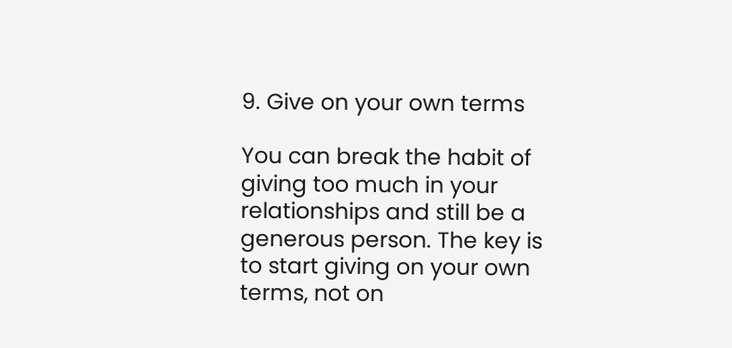9. Give on your own terms

You can break the habit of giving too much in your relationships and still be a generous person. The key is to start giving on your own terms, not on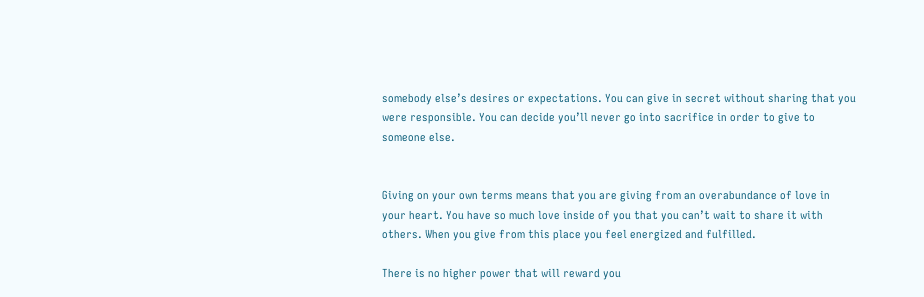somebody else’s desires or expectations. You can give in secret without sharing that you were responsible. You can decide you’ll never go into sacrifice in order to give to someone else.


Giving on your own terms means that you are giving from an overabundance of love in your heart. You have so much love inside of you that you can’t wait to share it with others. When you give from this place you feel energized and fulfilled.

There is no higher power that will reward you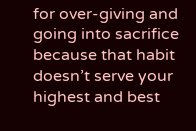for over-giving and going into sacrifice because that habit doesn’t serve your highest and best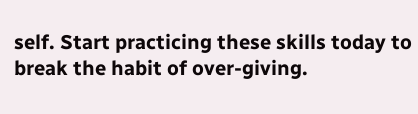self. Start practicing these skills today to break the habit of over-giving.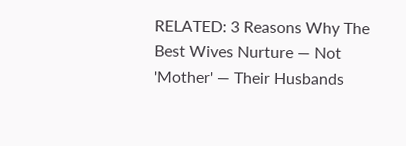RELATED: 3 Reasons Why The Best Wives Nurture — Not 'Mother' — Their Husbands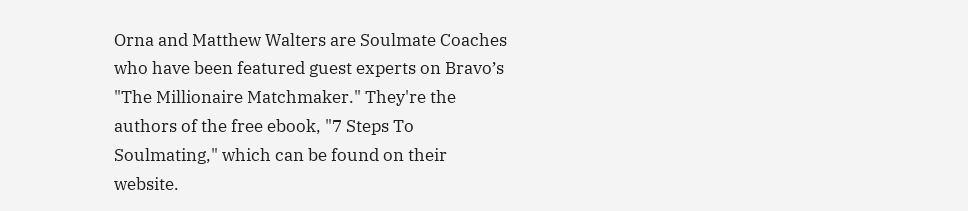Orna and Matthew Walters are Soulmate Coaches who have been featured guest experts on Bravo’s "The Millionaire Matchmaker." They're the authors of the free ebook, "7 Steps To Soulmating," which can be found on their website.